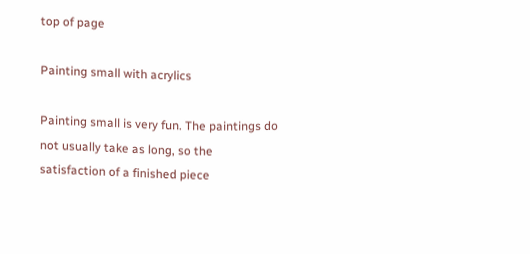top of page

Painting small with acrylics

Painting small is very fun. The paintings do not usually take as long, so the satisfaction of a finished piece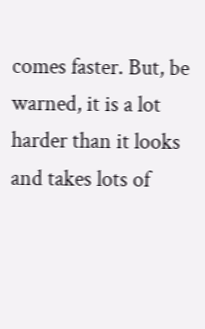comes faster. But, be warned, it is a lot harder than it looks and takes lots of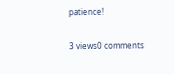patience!

3 views0 comments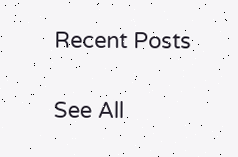Recent Posts

See All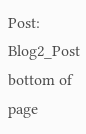Post: Blog2_Post
bottom of page